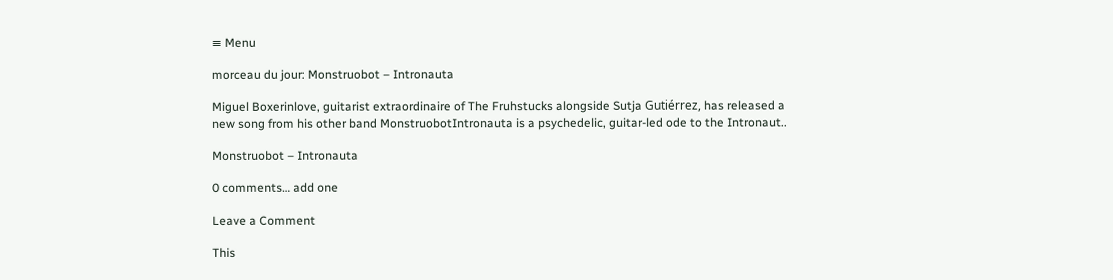≡ Menu

morceau du jour: Monstruobot – Intronauta

Miguel Boxerinlove, guitarist extraordinaire of The Fruhstucks alongside Sutja Gutiérrez, has released a new song from his other band MonstruobotIntronauta is a psychedelic, guitar-led ode to the Intronaut..

Monstruobot – Intronauta

0 comments… add one

Leave a Comment

This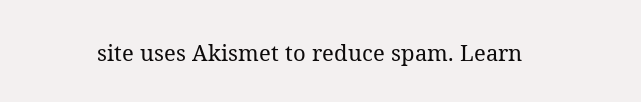site uses Akismet to reduce spam. Learn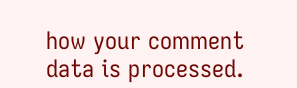how your comment data is processed.